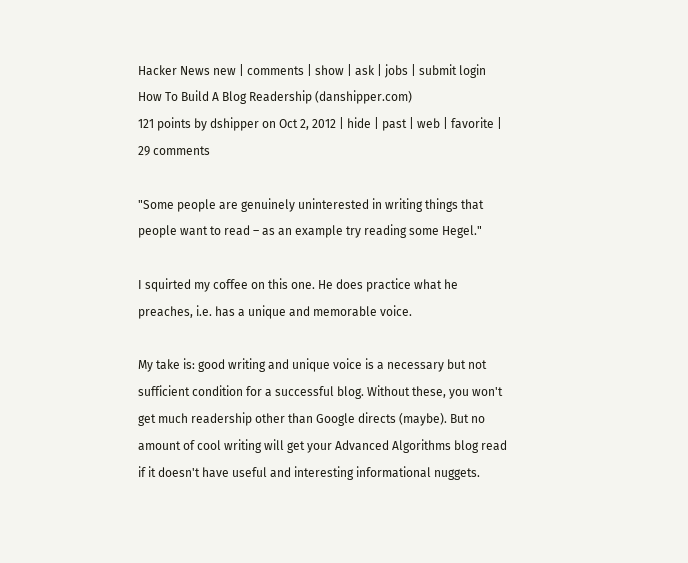Hacker News new | comments | show | ask | jobs | submit login
How To Build A Blog Readership (danshipper.com)
121 points by dshipper on Oct 2, 2012 | hide | past | web | favorite | 29 comments

"Some people are genuinely uninterested in writing things that people want to read – as an example try reading some Hegel."

I squirted my coffee on this one. He does practice what he preaches, i.e. has a unique and memorable voice.

My take is: good writing and unique voice is a necessary but not sufficient condition for a successful blog. Without these, you won't get much readership other than Google directs (maybe). But no amount of cool writing will get your Advanced Algorithms blog read if it doesn't have useful and interesting informational nuggets.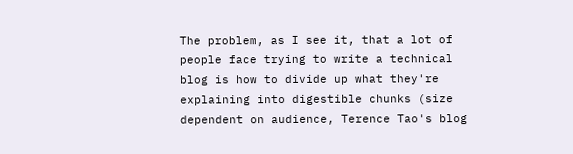The problem, as I see it, that a lot of people face trying to write a technical blog is how to divide up what they're explaining into digestible chunks (size dependent on audience, Terence Tao's blog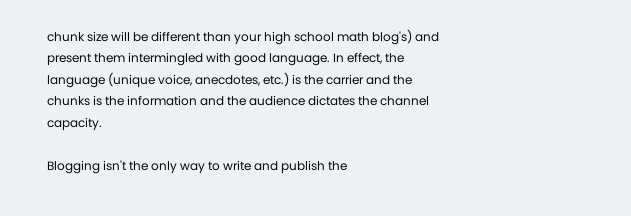chunk size will be different than your high school math blog's) and present them intermingled with good language. In effect, the language (unique voice, anecdotes, etc.) is the carrier and the chunks is the information and the audience dictates the channel capacity.

Blogging isn't the only way to write and publish the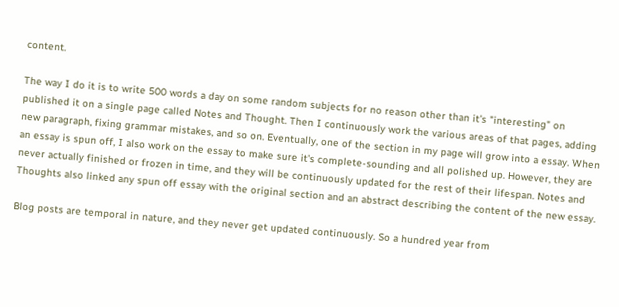content.

The way I do it is to write 500 words a day on some random subjects for no reason other than it's "interesting" on published it on a single page called Notes and Thought. Then I continuously work the various areas of that pages, adding new paragraph, fixing grammar mistakes, and so on. Eventually, one of the section in my page will grow into a essay. When an essay is spun off, I also work on the essay to make sure it's complete-sounding and all polished up. However, they are never actually finished or frozen in time, and they will be continuously updated for the rest of their lifespan. Notes and Thoughts also linked any spun off essay with the original section and an abstract describing the content of the new essay.

Blog posts are temporal in nature, and they never get updated continuously. So a hundred year from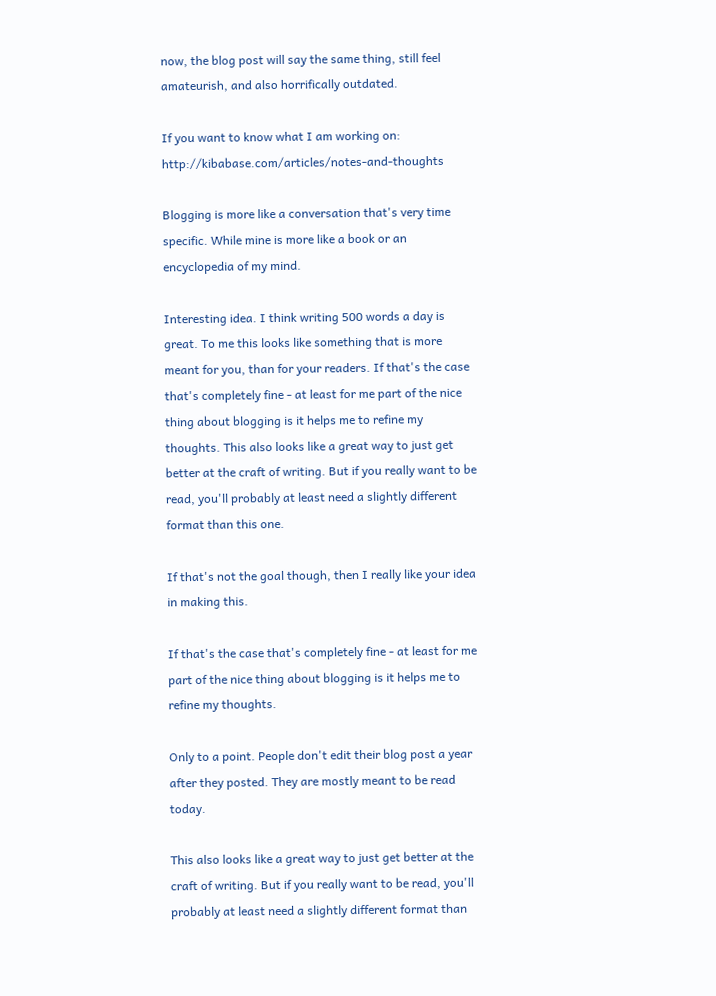now, the blog post will say the same thing, still feel amateurish, and also horrifically outdated.

If you want to know what I am working on: http://kibabase.com/articles/notes-and-thoughts

Blogging is more like a conversation that's very time specific. While mine is more like a book or an encyclopedia of my mind.

Interesting idea. I think writing 500 words a day is great. To me this looks like something that is more meant for you, than for your readers. If that's the case that's completely fine - at least for me part of the nice thing about blogging is it helps me to refine my thoughts. This also looks like a great way to just get better at the craft of writing. But if you really want to be read, you'll probably at least need a slightly different format than this one.

If that's not the goal though, then I really like your idea in making this.

If that's the case that's completely fine - at least for me part of the nice thing about blogging is it helps me to refine my thoughts.

Only to a point. People don't edit their blog post a year after they posted. They are mostly meant to be read today.

This also looks like a great way to just get better at the craft of writing. But if you really want to be read, you'll probably at least need a slightly different format than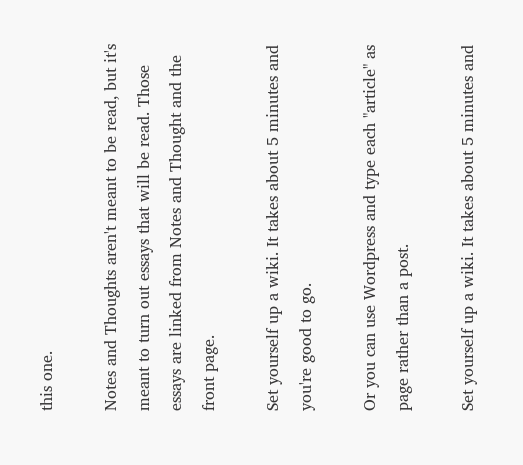this one.

Notes and Thoughts aren't meant to be read, but it's meant to turn out essays that will be read. Those essays are linked from Notes and Thought and the front page.

Set yourself up a wiki. It takes about 5 minutes and you're good to go.

Or you can use Wordpress and type each "article" as page rather than a post.

Set yourself up a wiki. It takes about 5 minutes and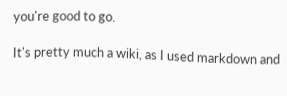you're good to go.

It's pretty much a wiki, as I used markdown and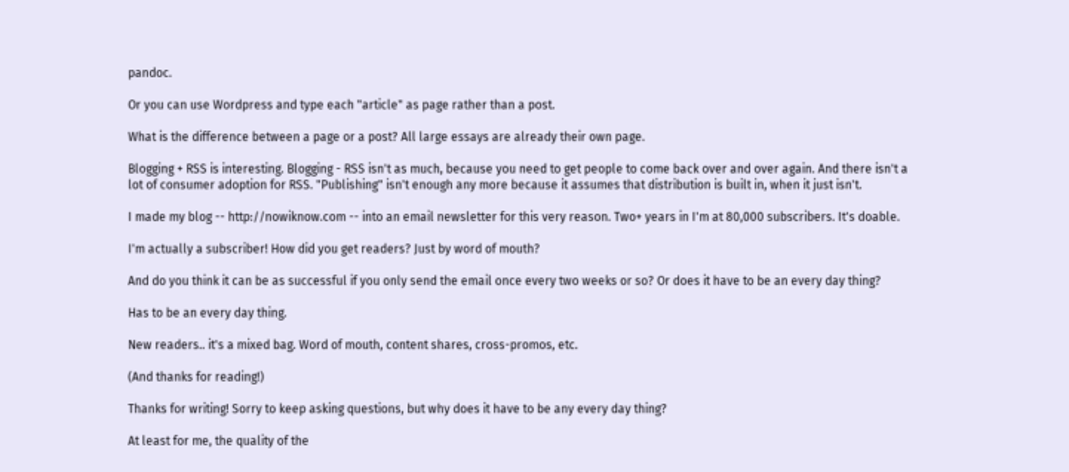pandoc.

Or you can use Wordpress and type each "article" as page rather than a post.

What is the difference between a page or a post? All large essays are already their own page.

Blogging + RSS is interesting. Blogging - RSS isn't as much, because you need to get people to come back over and over again. And there isn't a lot of consumer adoption for RSS. "Publishing" isn't enough any more because it assumes that distribution is built in, when it just isn't.

I made my blog -- http://nowiknow.com -- into an email newsletter for this very reason. Two+ years in I'm at 80,000 subscribers. It's doable.

I'm actually a subscriber! How did you get readers? Just by word of mouth?

And do you think it can be as successful if you only send the email once every two weeks or so? Or does it have to be an every day thing?

Has to be an every day thing.

New readers.. it's a mixed bag. Word of mouth, content shares, cross-promos, etc.

(And thanks for reading!)

Thanks for writing! Sorry to keep asking questions, but why does it have to be any every day thing?

At least for me, the quality of the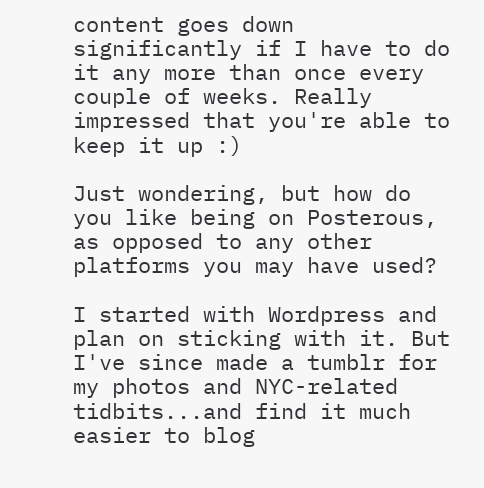content goes down significantly if I have to do it any more than once every couple of weeks. Really impressed that you're able to keep it up :)

Just wondering, but how do you like being on Posterous, as opposed to any other platforms you may have used?

I started with Wordpress and plan on sticking with it. But I've since made a tumblr for my photos and NYC-related tidbits...and find it much easier to blog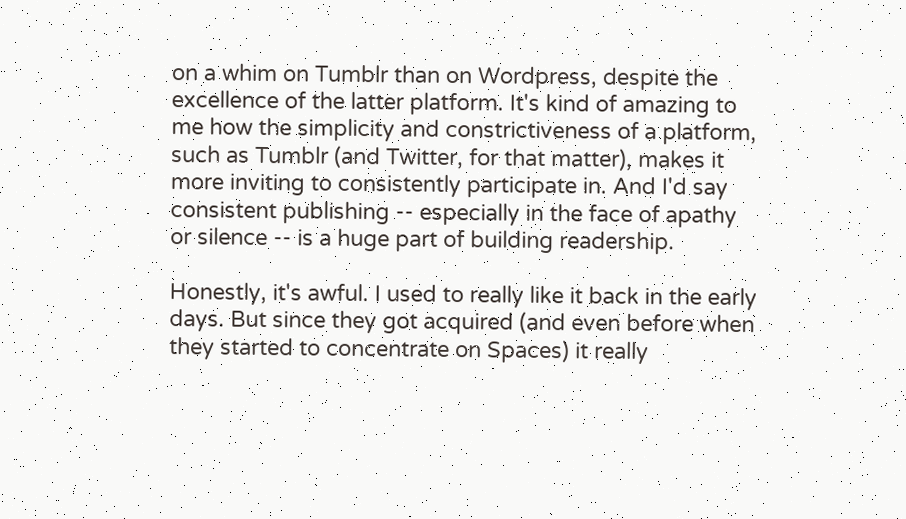on a whim on Tumblr than on Wordpress, despite the excellence of the latter platform. It's kind of amazing to me how the simplicity and constrictiveness of a platform, such as Tumblr (and Twitter, for that matter), makes it more inviting to consistently participate in. And I'd say consistent publishing -- especially in the face of apathy or silence -- is a huge part of building readership.

Honestly, it's awful. I used to really like it back in the early days. But since they got acquired (and even before when they started to concentrate on Spaces) it really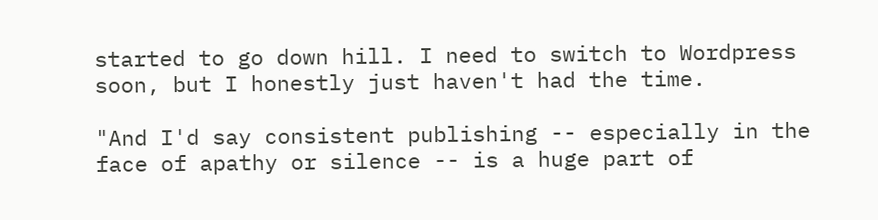started to go down hill. I need to switch to Wordpress soon, but I honestly just haven't had the time.

"And I'd say consistent publishing -- especially in the face of apathy or silence -- is a huge part of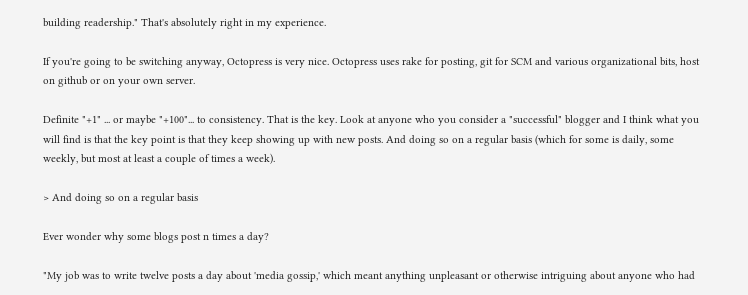building readership." That's absolutely right in my experience.

If you're going to be switching anyway, Octopress is very nice. Octopress uses rake for posting, git for SCM and various organizational bits, host on github or on your own server.

Definite "+1" ... or maybe "+100"... to consistency. That is the key. Look at anyone who you consider a "successful" blogger and I think what you will find is that the key point is that they keep showing up with new posts. And doing so on a regular basis (which for some is daily, some weekly, but most at least a couple of times a week).

> And doing so on a regular basis

Ever wonder why some blogs post n times a day?

"My job was to write twelve posts a day about 'media gossip,' which meant anything unpleasant or otherwise intriguing about anyone who had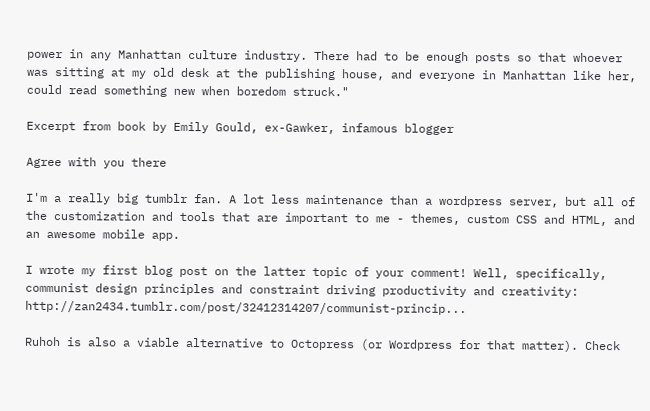power in any Manhattan culture industry. There had to be enough posts so that whoever was sitting at my old desk at the publishing house, and everyone in Manhattan like her, could read something new when boredom struck."

Excerpt from book by Emily Gould, ex-Gawker, infamous blogger

Agree with you there

I'm a really big tumblr fan. A lot less maintenance than a wordpress server, but all of the customization and tools that are important to me - themes, custom CSS and HTML, and an awesome mobile app.

I wrote my first blog post on the latter topic of your comment! Well, specifically, communist design principles and constraint driving productivity and creativity: http://zan2434.tumblr.com/post/32412314207/communist-princip...

Ruhoh is also a viable alternative to Octopress (or Wordpress for that matter). Check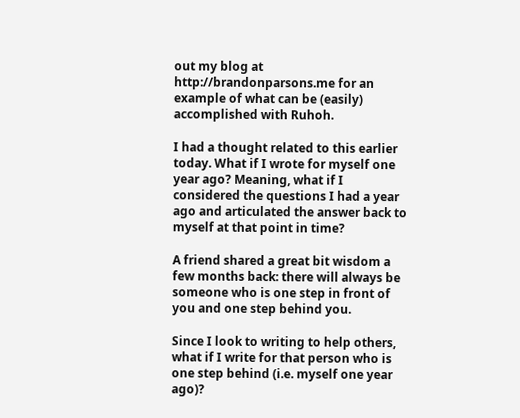out my blog at http://brandonparsons.me for an example of what can be (easily) accomplished with Ruhoh.

I had a thought related to this earlier today. What if I wrote for myself one year ago? Meaning, what if I considered the questions I had a year ago and articulated the answer back to myself at that point in time?

A friend shared a great bit wisdom a few months back: there will always be someone who is one step in front of you and one step behind you.

Since I look to writing to help others, what if I write for that person who is one step behind (i.e. myself one year ago)?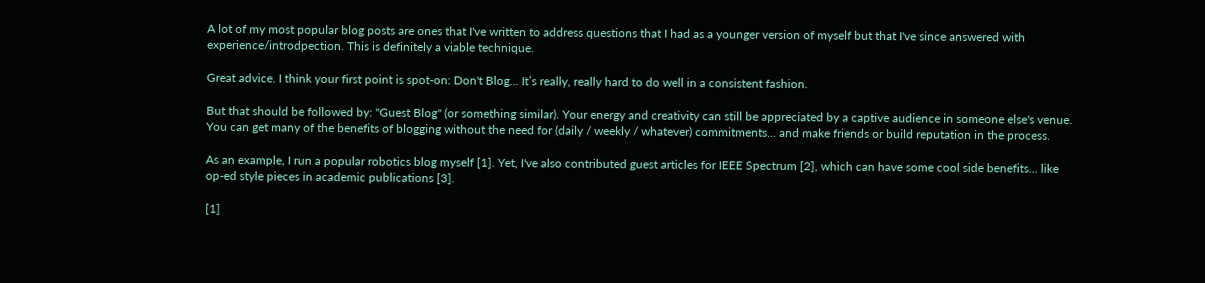A lot of my most popular blog posts are ones that I've written to address questions that I had as a younger version of myself but that I've since answered with experience/introdpection. This is definitely a viable technique.

Great advice. I think your first point is spot-on: Don't Blog... It’s really, really hard to do well in a consistent fashion.

But that should be followed by: "Guest Blog" (or something similar). Your energy and creativity can still be appreciated by a captive audience in someone else's venue. You can get many of the benefits of blogging without the need for (daily / weekly / whatever) commitments... and make friends or build reputation in the process.

As an example, I run a popular robotics blog myself [1]. Yet, I've also contributed guest articles for IEEE Spectrum [2], which can have some cool side benefits... like op-ed style pieces in academic publications [3].

[1]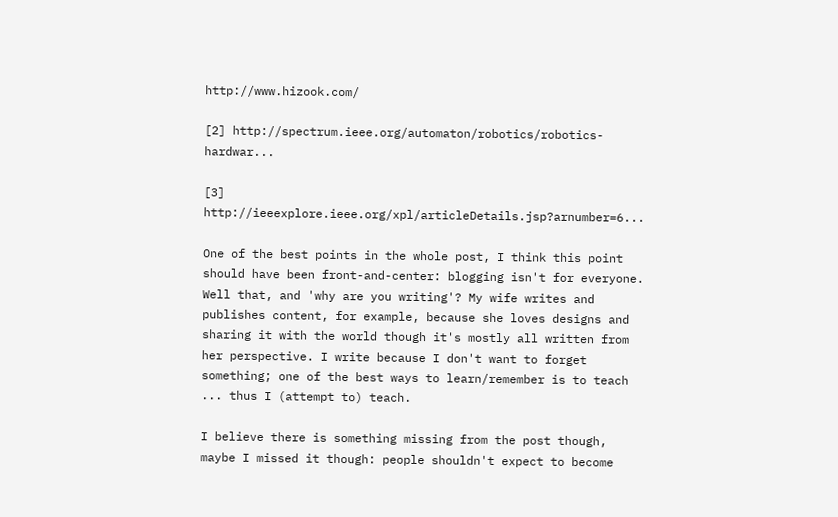http://www.hizook.com/

[2] http://spectrum.ieee.org/automaton/robotics/robotics-hardwar...

[3] http://ieeexplore.ieee.org/xpl/articleDetails.jsp?arnumber=6...

One of the best points in the whole post, I think this point should have been front-and-center: blogging isn't for everyone. Well that, and 'why are you writing'? My wife writes and publishes content, for example, because she loves designs and sharing it with the world though it's mostly all written from her perspective. I write because I don't want to forget something; one of the best ways to learn/remember is to teach ... thus I (attempt to) teach.

I believe there is something missing from the post though, maybe I missed it though: people shouldn't expect to become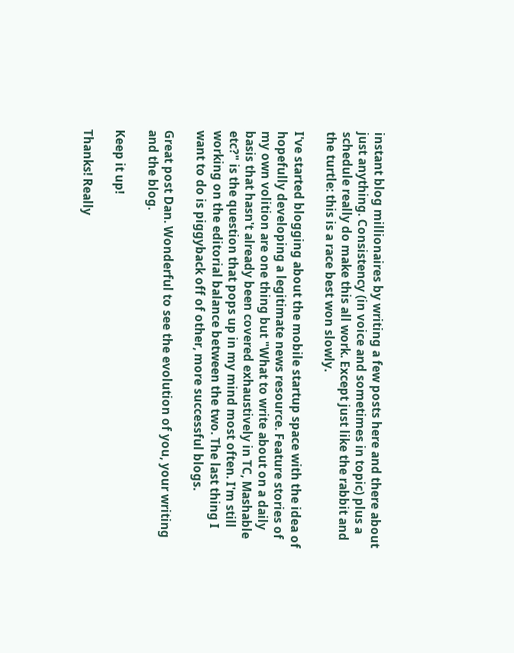instant blog millionaires by writing a few posts here and there about just anything. Consistency (in voice and sometimes in topic) plus a schedule really do make this all work. Except just like the rabbit and the turtle: this is a race best won slowly.

I've started blogging about the mobile startup space with the idea of hopefully developing a legitimate news resource. Feature stories of my own volition are one thing but "What to write about on a daily basis that hasn't already been covered exhaustively in TC, Mashable etc?" is the question that pops up in my mind most often. I'm still working on the editorial balance between the two. The last thing I want to do is piggyback off of other, more successful blogs.

Great post Dan. Wonderful to see the evolution of you, your writing and the blog.

Keep it up!

Thanks! Really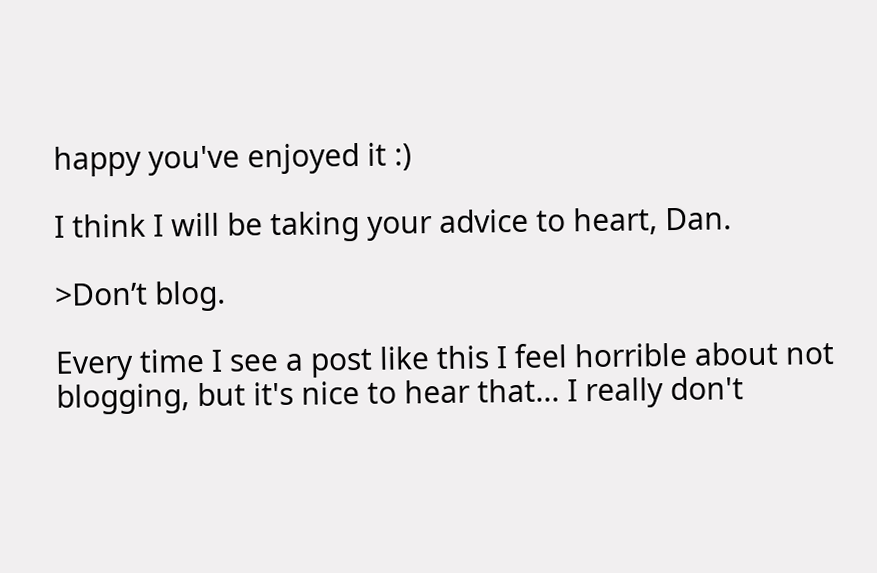happy you've enjoyed it :)

I think I will be taking your advice to heart, Dan.

>Don’t blog.

Every time I see a post like this I feel horrible about not blogging, but it's nice to hear that... I really don't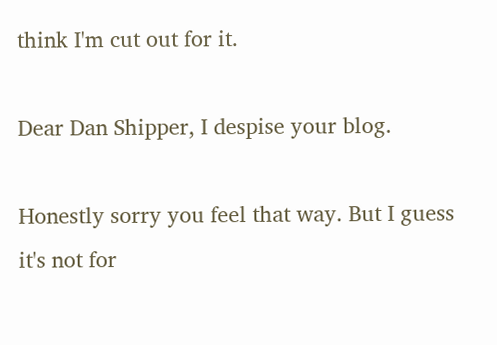think I'm cut out for it.

Dear Dan Shipper, I despise your blog.

Honestly sorry you feel that way. But I guess it's not for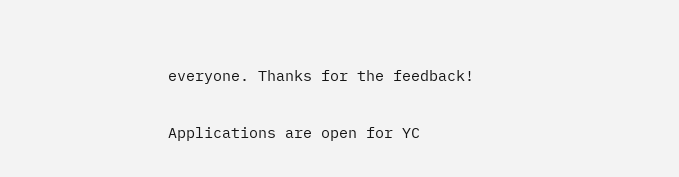everyone. Thanks for the feedback!

Applications are open for YC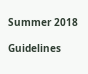Summer 2018

Guidelines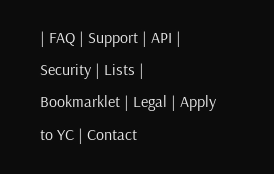| FAQ | Support | API | Security | Lists | Bookmarklet | Legal | Apply to YC | Contact